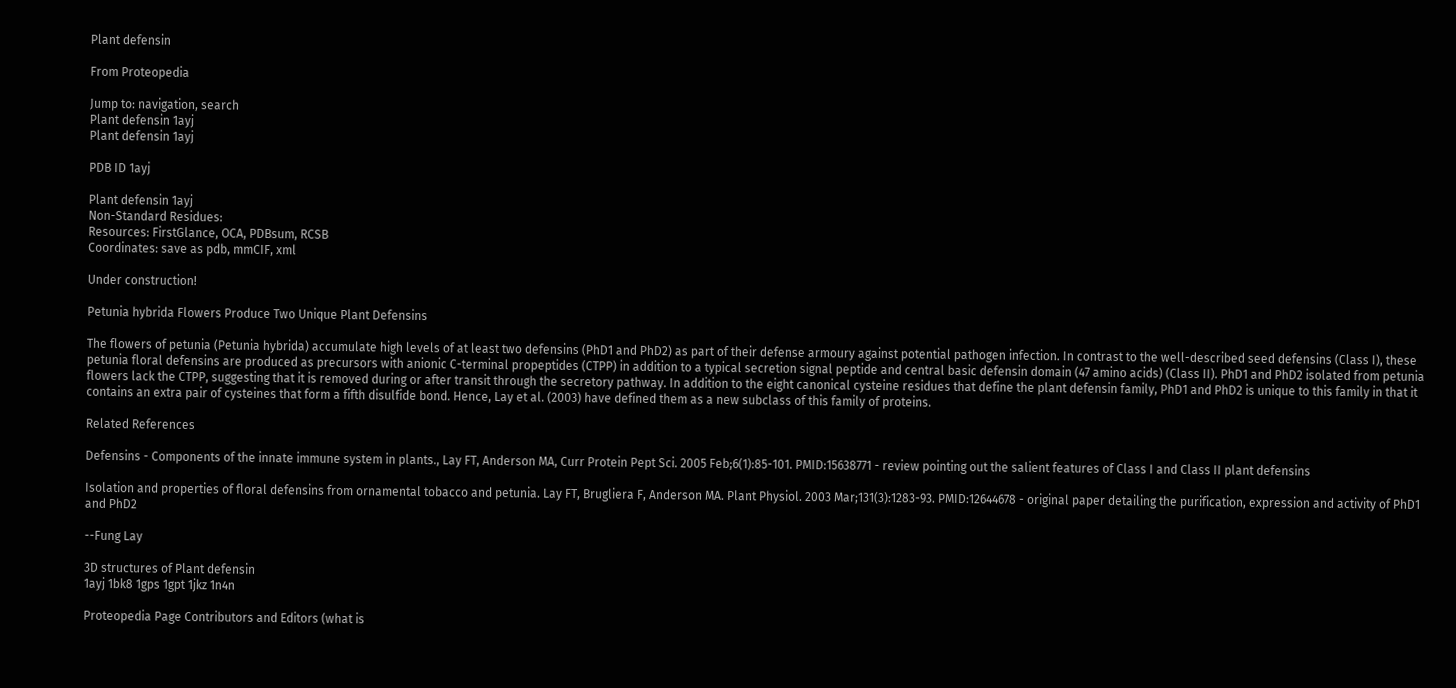Plant defensin

From Proteopedia

Jump to: navigation, search
Plant defensin 1ayj
Plant defensin 1ayj

PDB ID 1ayj

Plant defensin 1ayj
Non-Standard Residues:
Resources: FirstGlance, OCA, PDBsum, RCSB
Coordinates: save as pdb, mmCIF, xml

Under construction!

Petunia hybrida Flowers Produce Two Unique Plant Defensins

The flowers of petunia (Petunia hybrida) accumulate high levels of at least two defensins (PhD1 and PhD2) as part of their defense armoury against potential pathogen infection. In contrast to the well-described seed defensins (Class I), these petunia floral defensins are produced as precursors with anionic C-terminal propeptides (CTPP) in addition to a typical secretion signal peptide and central basic defensin domain (47 amino acids) (Class II). PhD1 and PhD2 isolated from petunia flowers lack the CTPP, suggesting that it is removed during or after transit through the secretory pathway. In addition to the eight canonical cysteine residues that define the plant defensin family, PhD1 and PhD2 is unique to this family in that it contains an extra pair of cysteines that form a fifth disulfide bond. Hence, Lay et al. (2003) have defined them as a new subclass of this family of proteins.

Related References

Defensins - Components of the innate immune system in plants., Lay FT, Anderson MA, Curr Protein Pept Sci. 2005 Feb;6(1):85-101. PMID:15638771 - review pointing out the salient features of Class I and Class II plant defensins

Isolation and properties of floral defensins from ornamental tobacco and petunia. Lay FT, Brugliera F, Anderson MA. Plant Physiol. 2003 Mar;131(3):1283-93. PMID:12644678 - original paper detailing the purification, expression and activity of PhD1 and PhD2

--Fung Lay

3D structures of Plant defensin
1ayj 1bk8 1gps 1gpt 1jkz 1n4n

Proteopedia Page Contributors and Editors (what is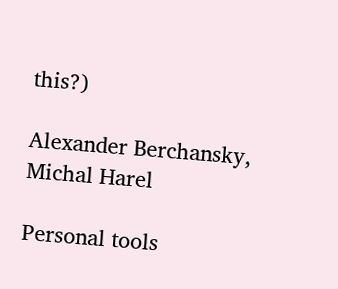this?)

Alexander Berchansky, Michal Harel

Personal tools